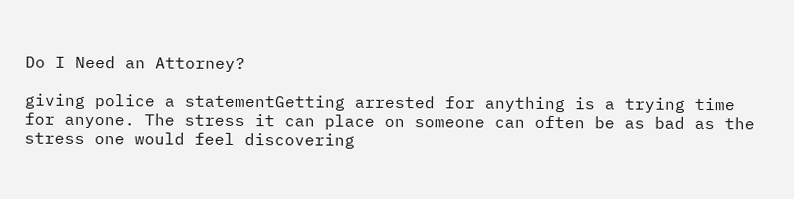Do I Need an Attorney?

giving police a statementGetting arrested for anything is a trying time for anyone. The stress it can place on someone can often be as bad as the stress one would feel discovering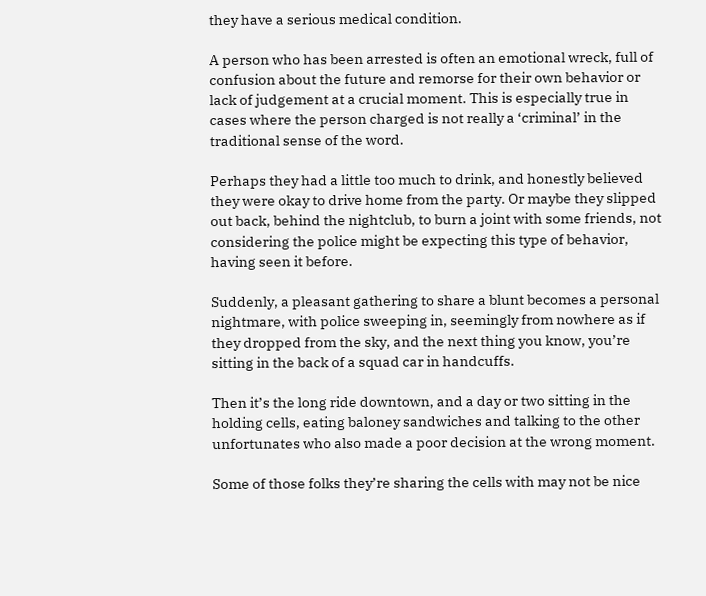they have a serious medical condition.

A person who has been arrested is often an emotional wreck, full of confusion about the future and remorse for their own behavior or lack of judgement at a crucial moment. This is especially true in cases where the person charged is not really a ‘criminal’ in the traditional sense of the word.

Perhaps they had a little too much to drink, and honestly believed they were okay to drive home from the party. Or maybe they slipped out back, behind the nightclub, to burn a joint with some friends, not considering the police might be expecting this type of behavior, having seen it before.

Suddenly, a pleasant gathering to share a blunt becomes a personal nightmare, with police sweeping in, seemingly from nowhere as if they dropped from the sky, and the next thing you know, you’re sitting in the back of a squad car in handcuffs.

Then it’s the long ride downtown, and a day or two sitting in the holding cells, eating baloney sandwiches and talking to the other unfortunates who also made a poor decision at the wrong moment.

Some of those folks they’re sharing the cells with may not be nice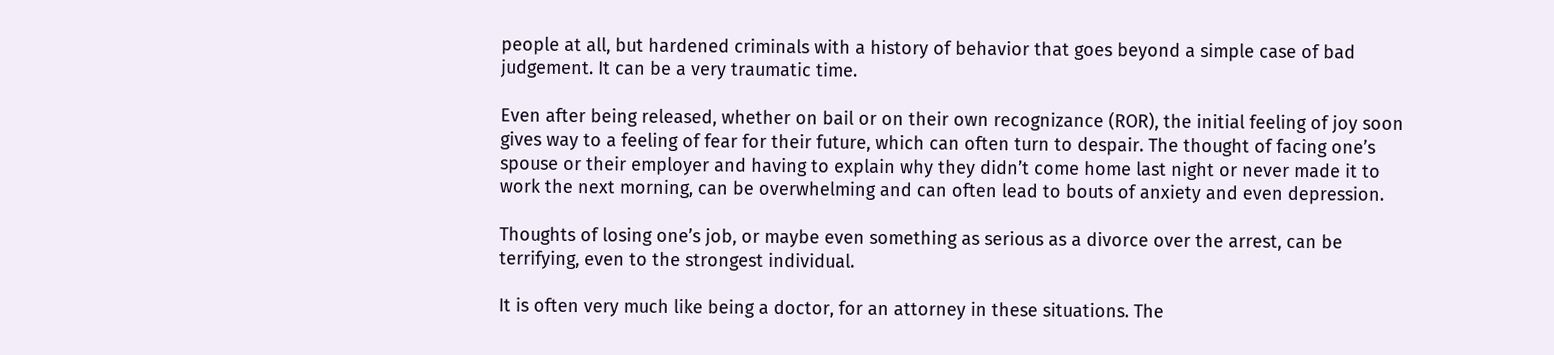people at all, but hardened criminals with a history of behavior that goes beyond a simple case of bad judgement. It can be a very traumatic time.

Even after being released, whether on bail or on their own recognizance (ROR), the initial feeling of joy soon gives way to a feeling of fear for their future, which can often turn to despair. The thought of facing one’s spouse or their employer and having to explain why they didn’t come home last night or never made it to work the next morning, can be overwhelming and can often lead to bouts of anxiety and even depression.

Thoughts of losing one’s job, or maybe even something as serious as a divorce over the arrest, can be terrifying, even to the strongest individual.

It is often very much like being a doctor, for an attorney in these situations. The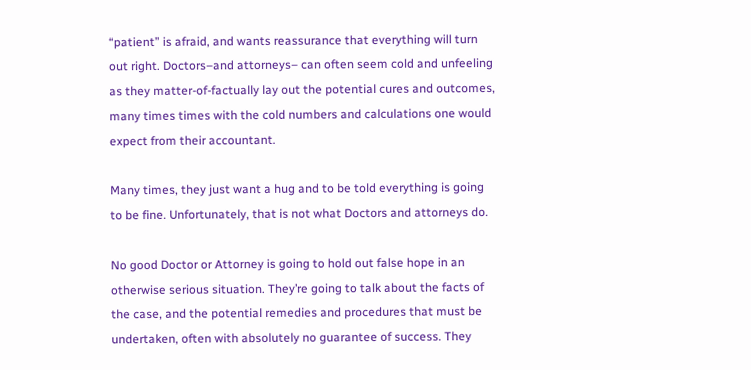“patient” is afraid, and wants reassurance that everything will turn out right. Doctors–and attorneys– can often seem cold and unfeeling as they matter-of-factually lay out the potential cures and outcomes, many times times with the cold numbers and calculations one would expect from their accountant.

Many times, they just want a hug and to be told everything is going to be fine. Unfortunately, that is not what Doctors and attorneys do.

No good Doctor or Attorney is going to hold out false hope in an otherwise serious situation. They’re going to talk about the facts of the case, and the potential remedies and procedures that must be undertaken, often with absolutely no guarantee of success. They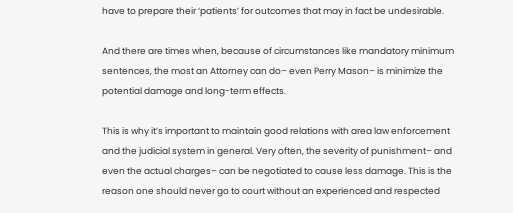have to prepare their ‘patients’ for outcomes that may in fact be undesirable.

And there are times when, because of circumstances like mandatory minimum sentences, the most an Attorney can do– even Perry Mason– is minimize the potential damage and long-term effects.

This is why it’s important to maintain good relations with area law enforcement and the judicial system in general. Very often, the severity of punishment– and even the actual charges– can be negotiated to cause less damage. This is the reason one should never go to court without an experienced and respected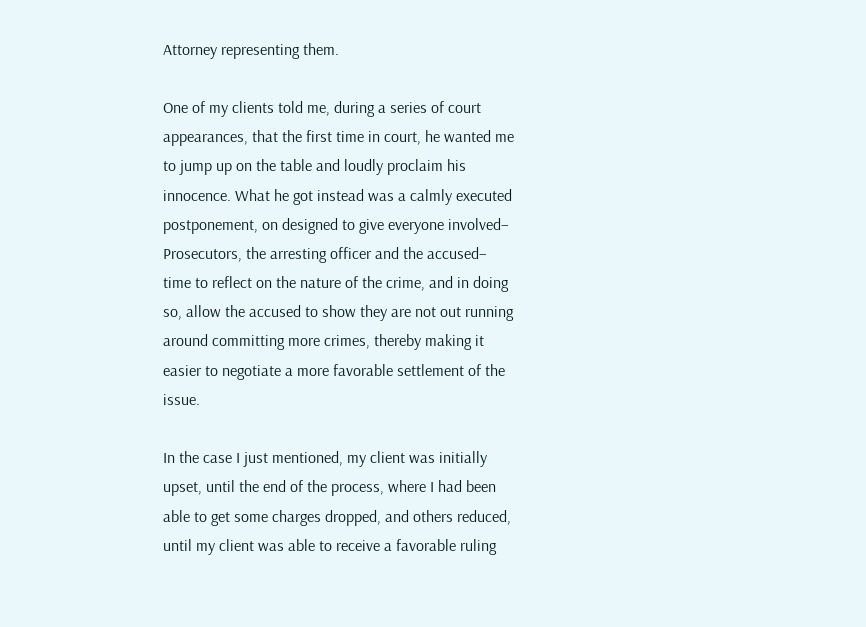Attorney representing them.

One of my clients told me, during a series of court appearances, that the first time in court, he wanted me to jump up on the table and loudly proclaim his innocence. What he got instead was a calmly executed postponement, on designed to give everyone involved– Prosecutors, the arresting officer and the accused– time to reflect on the nature of the crime, and in doing so, allow the accused to show they are not out running around committing more crimes, thereby making it easier to negotiate a more favorable settlement of the issue.

In the case I just mentioned, my client was initially upset, until the end of the process, where I had been able to get some charges dropped, and others reduced, until my client was able to receive a favorable ruling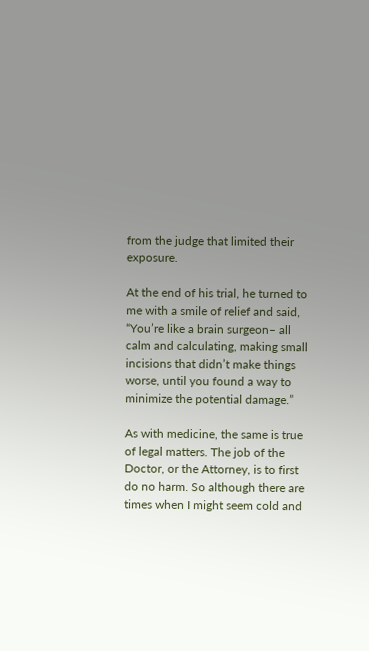from the judge that limited their exposure.

At the end of his trial, he turned to me with a smile of relief and said, “You’re like a brain surgeon– all calm and calculating, making small incisions that didn’t make things worse, until you found a way to minimize the potential damage.”

As with medicine, the same is true of legal matters. The job of the Doctor, or the Attorney, is to first do no harm. So although there are times when I might seem cold and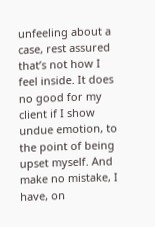unfeeling about a case, rest assured that’s not how I feel inside. It does no good for my client if I show undue emotion, to the point of being upset myself. And make no mistake, I have, on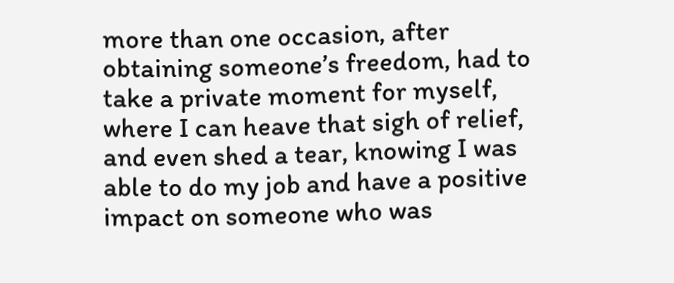more than one occasion, after obtaining someone’s freedom, had to take a private moment for myself, where I can heave that sigh of relief, and even shed a tear, knowing I was able to do my job and have a positive impact on someone who was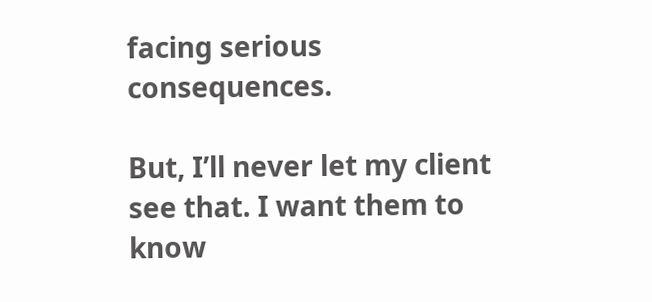facing serious consequences.

But, I’ll never let my client see that. I want them to know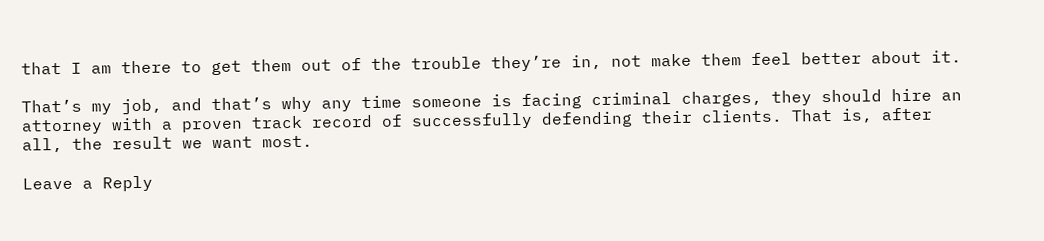that I am there to get them out of the trouble they’re in, not make them feel better about it.

That’s my job, and that’s why any time someone is facing criminal charges, they should hire an attorney with a proven track record of successfully defending their clients. That is, after all, the result we want most.

Leave a Reply